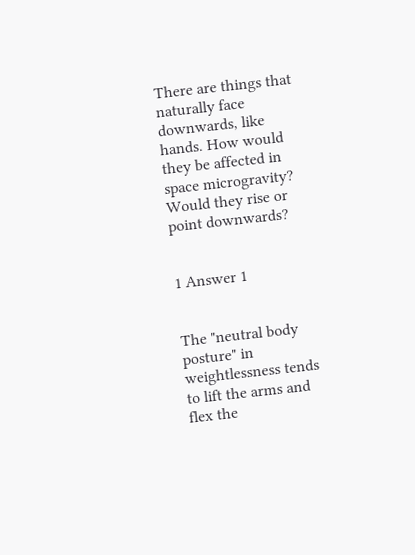There are things that naturally face downwards, like hands. How would they be affected in space microgravity? Would they rise or point downwards?


1 Answer 1


The "neutral body posture" in weightlessness tends to lift the arms and flex the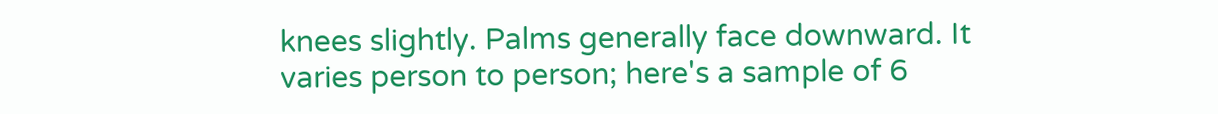knees slightly. Palms generally face downward. It varies person to person; here's a sample of 6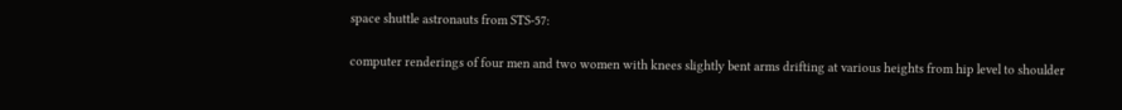space shuttle astronauts from STS-57:

computer renderings of four men and two women with knees slightly bent arms drifting at various heights from hip level to shoulder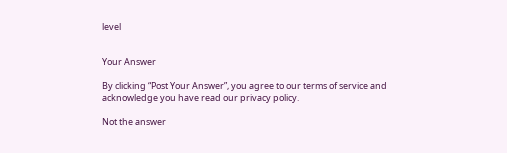level


Your Answer

By clicking “Post Your Answer”, you agree to our terms of service and acknowledge you have read our privacy policy.

Not the answer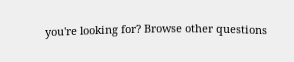you're looking for? Browse other questions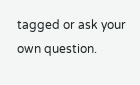tagged or ask your own question.